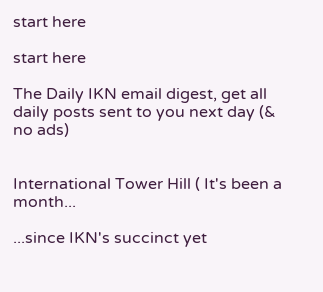start here

start here

The Daily IKN email digest, get all daily posts sent to you next day (& no ads)


International Tower Hill ( It's been a month...

...since IKN's succinct yet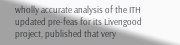wholly accurate analysis of the ITH updated pre-feas for its Livengood project, published that very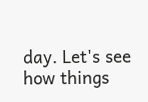day. Let's see how things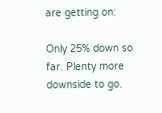are getting on:

Only 25% down so far. Plenty more downside to go.